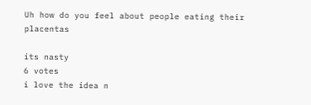Uh how do you feel about people eating their placentas

its nasty
6 votes
i love the idea n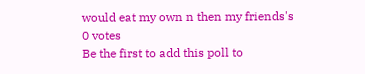would eat my own n then my friends's
0 votes
Be the first to add this poll to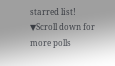starred list!
▼Scroll down for more polls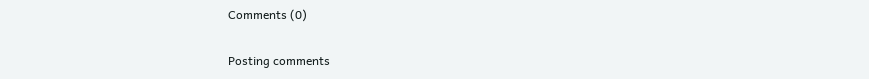Comments (0)

Posting comments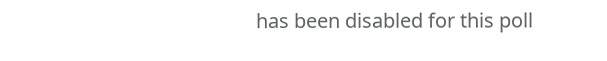has been disabled for this poll